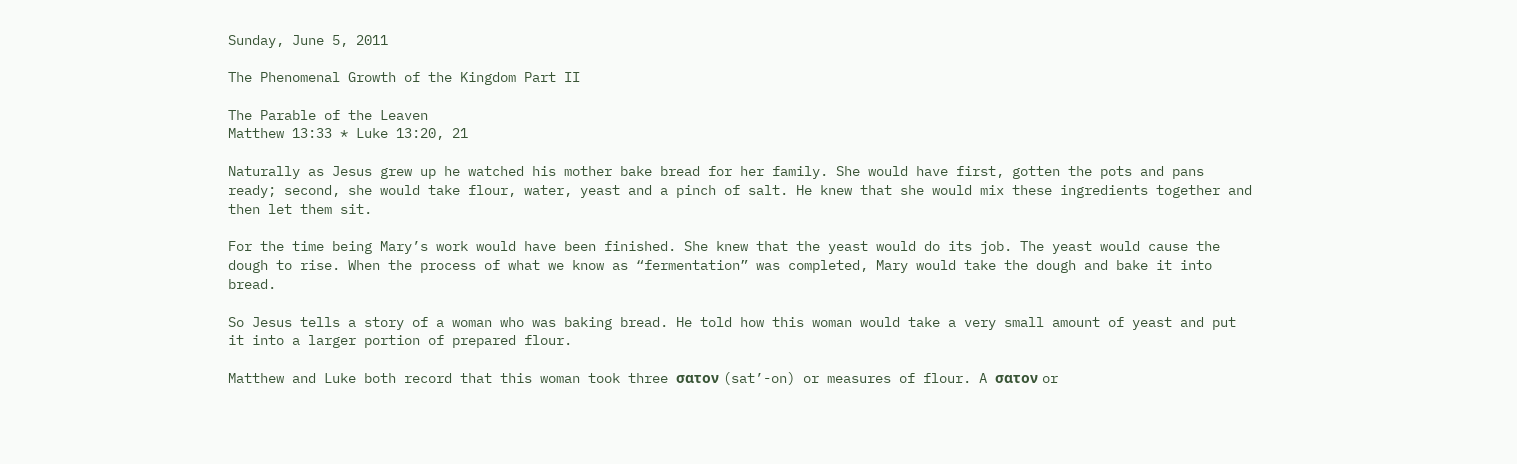Sunday, June 5, 2011

The Phenomenal Growth of the Kingdom Part II

The Parable of the Leaven
Matthew 13:33 * Luke 13:20, 21

Naturally as Jesus grew up he watched his mother bake bread for her family. She would have first, gotten the pots and pans ready; second, she would take flour, water, yeast and a pinch of salt. He knew that she would mix these ingredients together and then let them sit.

For the time being Mary’s work would have been finished. She knew that the yeast would do its job. The yeast would cause the dough to rise. When the process of what we know as “fermentation” was completed, Mary would take the dough and bake it into bread.

So Jesus tells a story of a woman who was baking bread. He told how this woman would take a very small amount of yeast and put it into a larger portion of prepared flour.

Matthew and Luke both record that this woman took three σατον (sat’-on) or measures of flour. A σατον or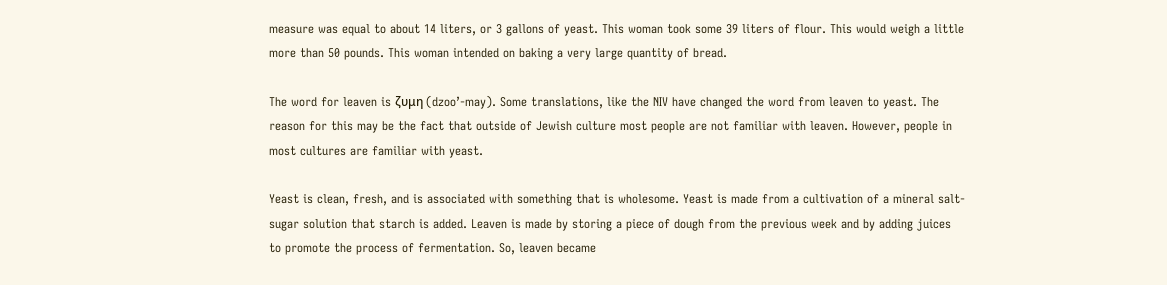measure was equal to about 14 liters, or 3 gallons of yeast. This woman took some 39 liters of flour. This would weigh a little more than 50 pounds. This woman intended on baking a very large quantity of bread.

The word for leaven is ζυμη (dzoo’-may). Some translations, like the NIV have changed the word from leaven to yeast. The reason for this may be the fact that outside of Jewish culture most people are not familiar with leaven. However, people in most cultures are familiar with yeast.

Yeast is clean, fresh, and is associated with something that is wholesome. Yeast is made from a cultivation of a mineral salt-sugar solution that starch is added. Leaven is made by storing a piece of dough from the previous week and by adding juices to promote the process of fermentation. So, leaven became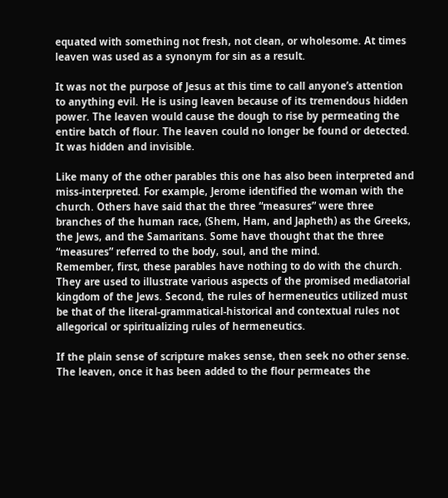equated with something not fresh, not clean, or wholesome. At times leaven was used as a synonym for sin as a result.

It was not the purpose of Jesus at this time to call anyone’s attention to anything evil. He is using leaven because of its tremendous hidden power. The leaven would cause the dough to rise by permeating the entire batch of flour. The leaven could no longer be found or detected. It was hidden and invisible.

Like many of the other parables this one has also been interpreted and miss-interpreted. For example, Jerome identified the woman with the church. Others have said that the three “measures” were three branches of the human race, (Shem, Ham, and Japheth) as the Greeks, the Jews, and the Samaritans. Some have thought that the three “measures” referred to the body, soul, and the mind.
Remember, first, these parables have nothing to do with the church. They are used to illustrate various aspects of the promised mediatorial kingdom of the Jews. Second, the rules of hermeneutics utilized must be that of the literal-grammatical-historical and contextual rules not allegorical or spiritualizing rules of hermeneutics.

If the plain sense of scripture makes sense, then seek no other sense. The leaven, once it has been added to the flour permeates the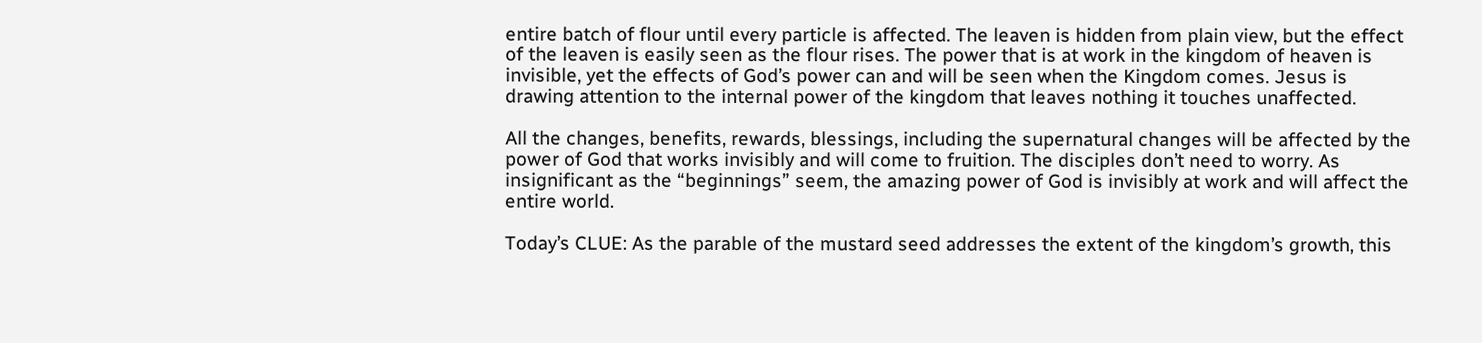entire batch of flour until every particle is affected. The leaven is hidden from plain view, but the effect of the leaven is easily seen as the flour rises. The power that is at work in the kingdom of heaven is invisible, yet the effects of God’s power can and will be seen when the Kingdom comes. Jesus is drawing attention to the internal power of the kingdom that leaves nothing it touches unaffected.

All the changes, benefits, rewards, blessings, including the supernatural changes will be affected by the power of God that works invisibly and will come to fruition. The disciples don’t need to worry. As insignificant as the “beginnings” seem, the amazing power of God is invisibly at work and will affect the entire world.

Today’s CLUE: As the parable of the mustard seed addresses the extent of the kingdom’s growth, this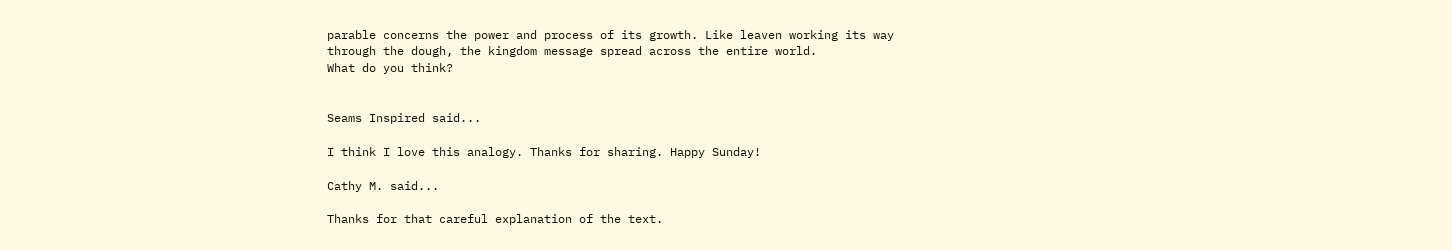parable concerns the power and process of its growth. Like leaven working its way through the dough, the kingdom message spread across the entire world.
What do you think?


Seams Inspired said...

I think I love this analogy. Thanks for sharing. Happy Sunday!

Cathy M. said...

Thanks for that careful explanation of the text.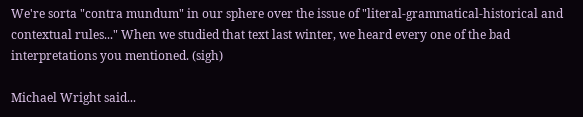We're sorta "contra mundum" in our sphere over the issue of "literal-grammatical-historical and contextual rules..." When we studied that text last winter, we heard every one of the bad interpretations you mentioned. (sigh)

Michael Wright said...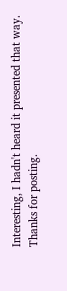Interesting, I hadn't heard it presented that way. Thanks for posting.